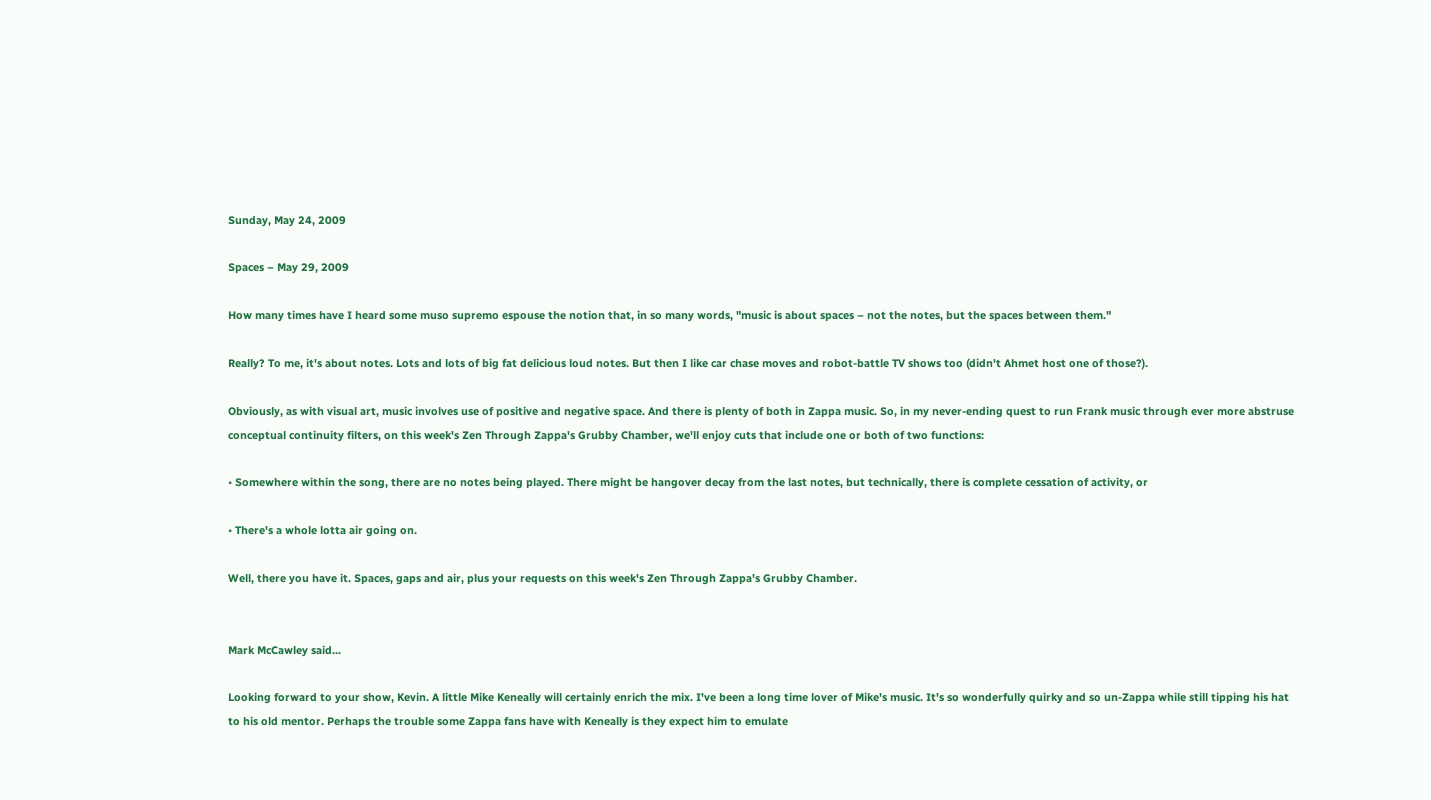Sunday, May 24, 2009

Spaces – May 29, 2009

How many times have I heard some muso supremo espouse the notion that, in so many words, "music is about spaces – not the notes, but the spaces between them."

Really? To me, it's about notes. Lots and lots of big fat delicious loud notes. But then I like car chase moves and robot-battle TV shows too (didn't Ahmet host one of those?).

Obviously, as with visual art, music involves use of positive and negative space. And there is plenty of both in Zappa music. So, in my never-ending quest to run Frank music through ever more abstruse conceptual continuity filters, on this week's Zen Through Zappa's Grubby Chamber, we'll enjoy cuts that include one or both of two functions:

• Somewhere within the song, there are no notes being played. There might be hangover decay from the last notes, but technically, there is complete cessation of activity, or

• There's a whole lotta air going on.

Well, there you have it. Spaces, gaps and air, plus your requests on this week's Zen Through Zappa's Grubby Chamber.


Mark McCawley said...

Looking forward to your show, Kevin. A little Mike Keneally will certainly enrich the mix. I've been a long time lover of Mike's music. It's so wonderfully quirky and so un-Zappa while still tipping his hat to his old mentor. Perhaps the trouble some Zappa fans have with Keneally is they expect him to emulate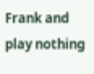Frank and play nothing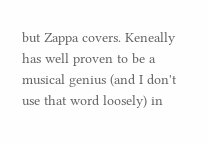but Zappa covers. Keneally has well proven to be a musical genius (and I don't use that word loosely) in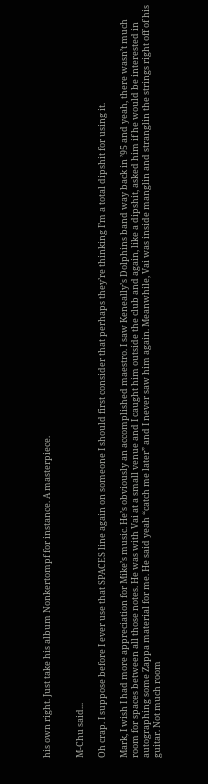his own right. Just take his album Nonkertompf for instance. A masterpiece.


M-Chu said...

Oh crap. I suppose before I ever use that SPACES line again on someone I should first consider that perhaps they’re thinking I’m a total dipshit for using it.

Mark, I wish I had more appreciation for Mike’s music. He’s obviously an accomplished maestro. I saw Keneally’s Dolphins band way back in ’95 and yeah, there wasn’t much room for spaces between all those notes. He was with Vai at a small venue and I caught him outside the club and again, like a dipshit, asked him if he would be interested in autographing some Zappa material for me. He said yeah “catch me later” and I never saw him again. Meanwhile, Vai was inside manglin and stranglin the strings right off of his guitar. Not much room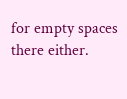for empty spaces there either.